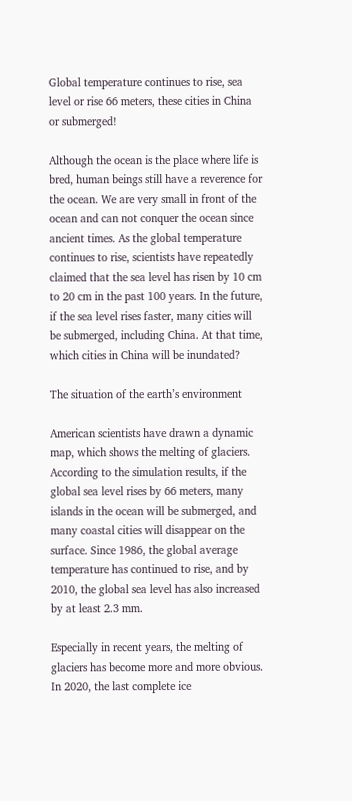Global temperature continues to rise, sea level or rise 66 meters, these cities in China or submerged!

Although the ocean is the place where life is bred, human beings still have a reverence for the ocean. We are very small in front of the ocean and can not conquer the ocean since ancient times. As the global temperature continues to rise, scientists have repeatedly claimed that the sea level has risen by 10 cm to 20 cm in the past 100 years. In the future, if the sea level rises faster, many cities will be submerged, including China. At that time, which cities in China will be inundated?

The situation of the earth’s environment

American scientists have drawn a dynamic map, which shows the melting of glaciers. According to the simulation results, if the global sea level rises by 66 meters, many islands in the ocean will be submerged, and many coastal cities will disappear on the surface. Since 1986, the global average temperature has continued to rise, and by 2010, the global sea level has also increased by at least 2.3 mm.

Especially in recent years, the melting of glaciers has become more and more obvious. In 2020, the last complete ice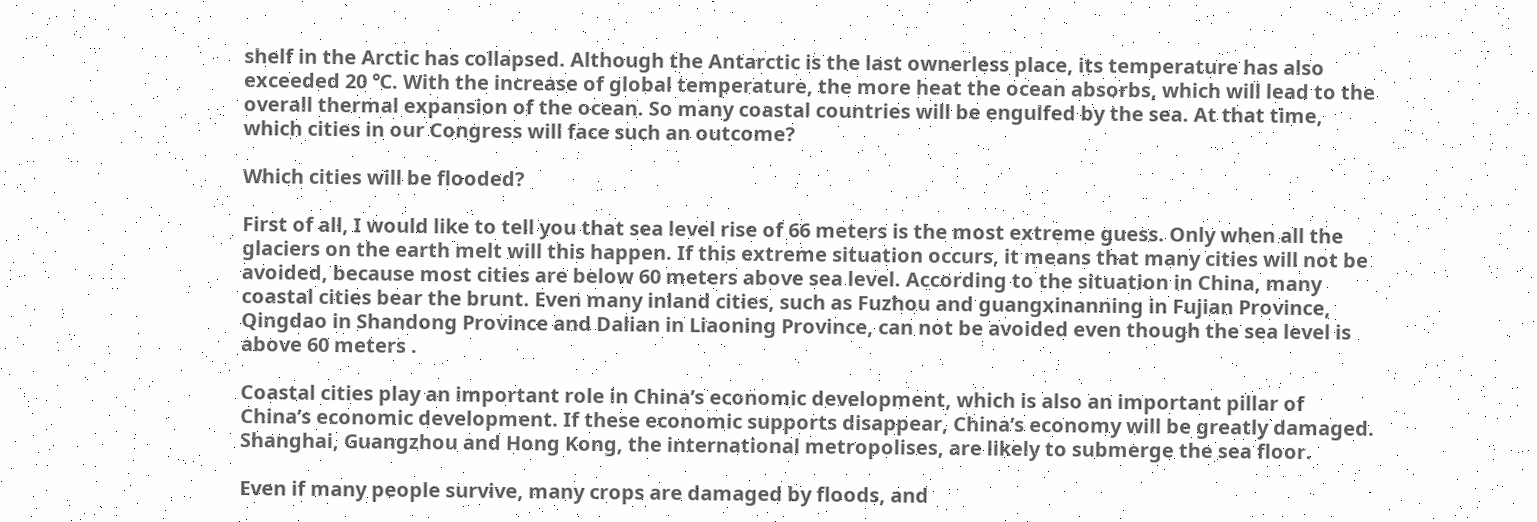shelf in the Arctic has collapsed. Although the Antarctic is the last ownerless place, its temperature has also exceeded 20 ℃. With the increase of global temperature, the more heat the ocean absorbs, which will lead to the overall thermal expansion of the ocean. So many coastal countries will be engulfed by the sea. At that time, which cities in our Congress will face such an outcome?

Which cities will be flooded?

First of all, I would like to tell you that sea level rise of 66 meters is the most extreme guess. Only when all the glaciers on the earth melt will this happen. If this extreme situation occurs, it means that many cities will not be avoided, because most cities are below 60 meters above sea level. According to the situation in China, many coastal cities bear the brunt. Even many inland cities, such as Fuzhou and guangxinanning in Fujian Province, Qingdao in Shandong Province and Dalian in Liaoning Province, can not be avoided even though the sea level is above 60 meters .

Coastal cities play an important role in China’s economic development, which is also an important pillar of China’s economic development. If these economic supports disappear, China’s economy will be greatly damaged. Shanghai, Guangzhou and Hong Kong, the international metropolises, are likely to submerge the sea floor.

Even if many people survive, many crops are damaged by floods, and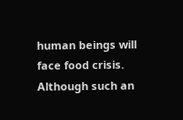human beings will face food crisis. Although such an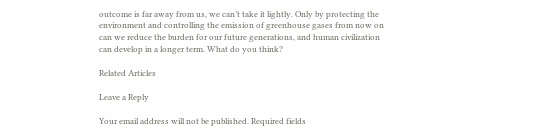outcome is far away from us, we can’t take it lightly. Only by protecting the environment and controlling the emission of greenhouse gases from now on can we reduce the burden for our future generations, and human civilization can develop in a longer term. What do you think?

Related Articles

Leave a Reply

Your email address will not be published. Required fields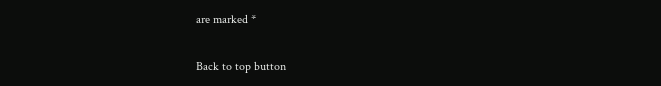are marked *

Back to top button